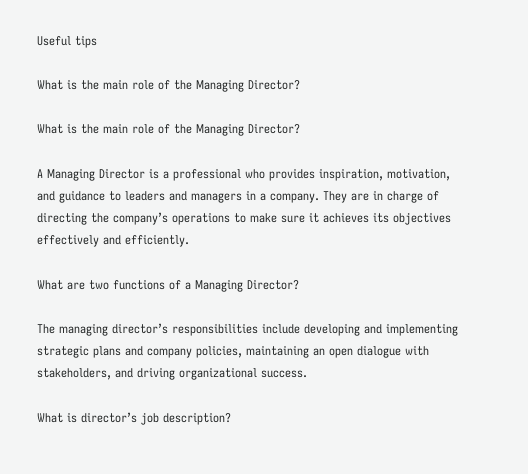Useful tips

What is the main role of the Managing Director?

What is the main role of the Managing Director?

A Managing Director is a professional who provides inspiration, motivation, and guidance to leaders and managers in a company. They are in charge of directing the company’s operations to make sure it achieves its objectives effectively and efficiently.

What are two functions of a Managing Director?

The managing director’s responsibilities include developing and implementing strategic plans and company policies, maintaining an open dialogue with stakeholders, and driving organizational success.

What is director’s job description?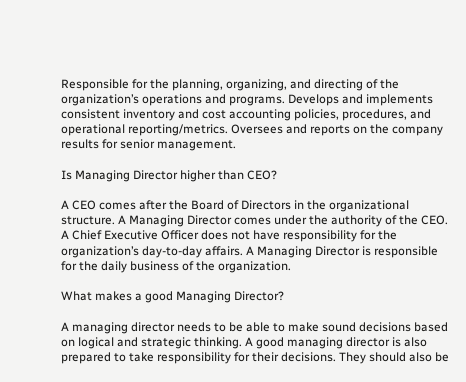Responsible for the planning, organizing, and directing of the organization’s operations and programs. Develops and implements consistent inventory and cost accounting policies, procedures, and operational reporting/metrics. Oversees and reports on the company results for senior management.

Is Managing Director higher than CEO?

A CEO comes after the Board of Directors in the organizational structure. A Managing Director comes under the authority of the CEO. A Chief Executive Officer does not have responsibility for the organization’s day-to-day affairs. A Managing Director is responsible for the daily business of the organization.

What makes a good Managing Director?

A managing director needs to be able to make sound decisions based on logical and strategic thinking. A good managing director is also prepared to take responsibility for their decisions. They should also be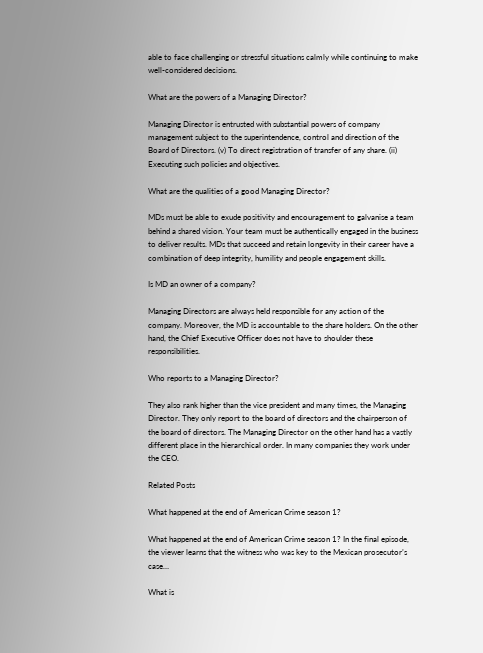able to face challenging or stressful situations calmly while continuing to make well-considered decisions.

What are the powers of a Managing Director?

Managing Director is entrusted with substantial powers of company management subject to the superintendence, control and direction of the Board of Directors. (v) To direct registration of transfer of any share. (ii) Executing such policies and objectives.

What are the qualities of a good Managing Director?

MDs must be able to exude positivity and encouragement to galvanise a team behind a shared vision. Your team must be authentically engaged in the business to deliver results. MDs that succeed and retain longevity in their career have a combination of deep integrity, humility and people engagement skills.

Is MD an owner of a company?

Managing Directors are always held responsible for any action of the company. Moreover, the MD is accountable to the share holders. On the other hand, the Chief Executive Officer does not have to shoulder these responsibilities.

Who reports to a Managing Director?

They also rank higher than the vice president and many times, the Managing Director. They only report to the board of directors and the chairperson of the board of directors. The Managing Director on the other hand has a vastly different place in the hierarchical order. In many companies they work under the CEO.

Related Posts

What happened at the end of American Crime season 1?

What happened at the end of American Crime season 1? In the final episode, the viewer learns that the witness who was key to the Mexican prosecutor’s case…

What is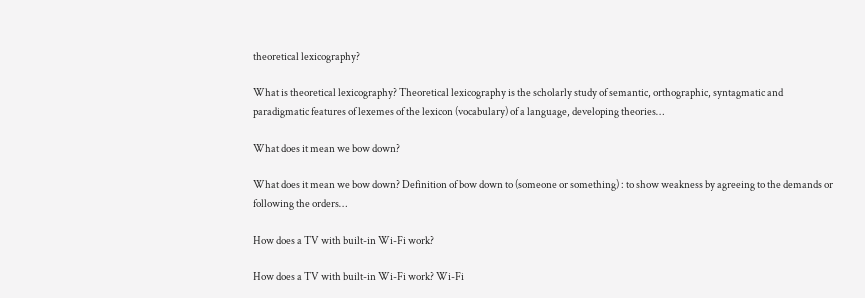theoretical lexicography?

What is theoretical lexicography? Theoretical lexicography is the scholarly study of semantic, orthographic, syntagmatic and paradigmatic features of lexemes of the lexicon (vocabulary) of a language, developing theories…

What does it mean we bow down?

What does it mean we bow down? Definition of bow down to (someone or something) : to show weakness by agreeing to the demands or following the orders…

How does a TV with built-in Wi-Fi work?

How does a TV with built-in Wi-Fi work? Wi-Fi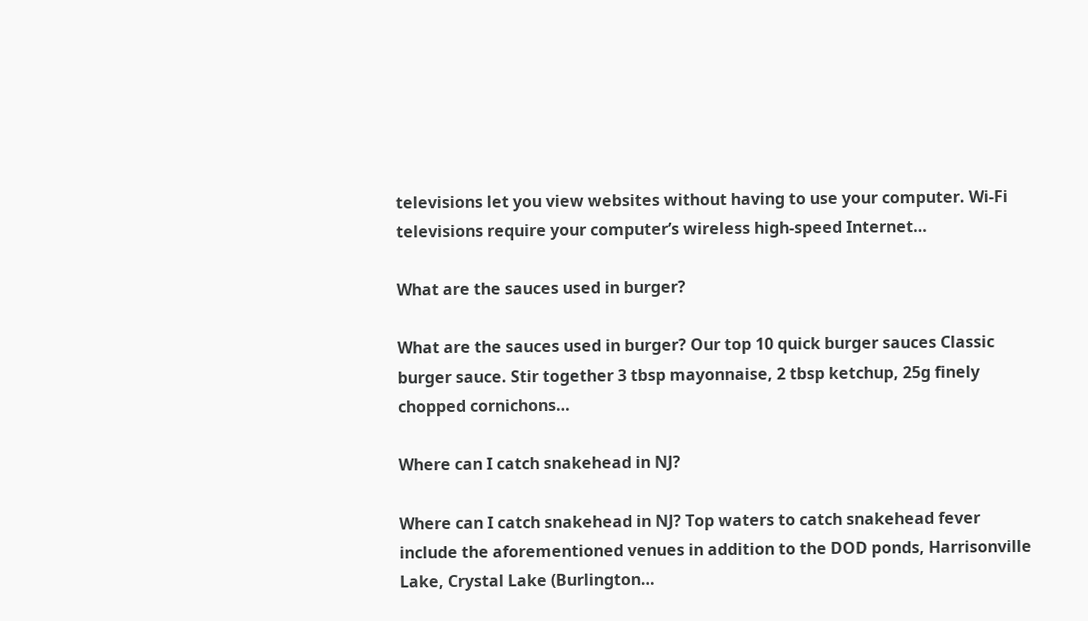televisions let you view websites without having to use your computer. Wi-Fi televisions require your computer’s wireless high-speed Internet…

What are the sauces used in burger?

What are the sauces used in burger? Our top 10 quick burger sauces Classic burger sauce. Stir together 3 tbsp mayonnaise, 2 tbsp ketchup, 25g finely chopped cornichons…

Where can I catch snakehead in NJ?

Where can I catch snakehead in NJ? Top waters to catch snakehead fever include the aforementioned venues in addition to the DOD ponds, Harrisonville Lake, Crystal Lake (Burlington…